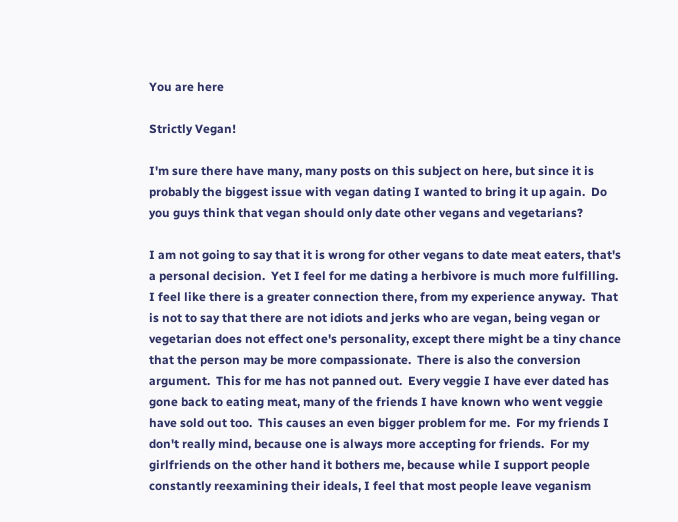You are here

Strictly Vegan!

I'm sure there have many, many posts on this subject on here, but since it is probably the biggest issue with vegan dating I wanted to bring it up again.  Do you guys think that vegan should only date other vegans and vegetarians?

I am not going to say that it is wrong for other vegans to date meat eaters, that's a personal decision.  Yet I feel for me dating a herbivore is much more fulfilling.  I feel like there is a greater connection there, from my experience anyway.  That is not to say that there are not idiots and jerks who are vegan, being vegan or vegetarian does not effect one's personality, except there might be a tiny chance that the person may be more compassionate.  There is also the conversion argument.  This for me has not panned out.  Every veggie I have ever dated has gone back to eating meat, many of the friends I have known who went veggie have sold out too.  This causes an even bigger problem for me.  For my friends I don't really mind, because one is always more accepting for friends.  For my girlfriends on the other hand it bothers me, because while I support people constantly reexamining their ideals, I feel that most people leave veganism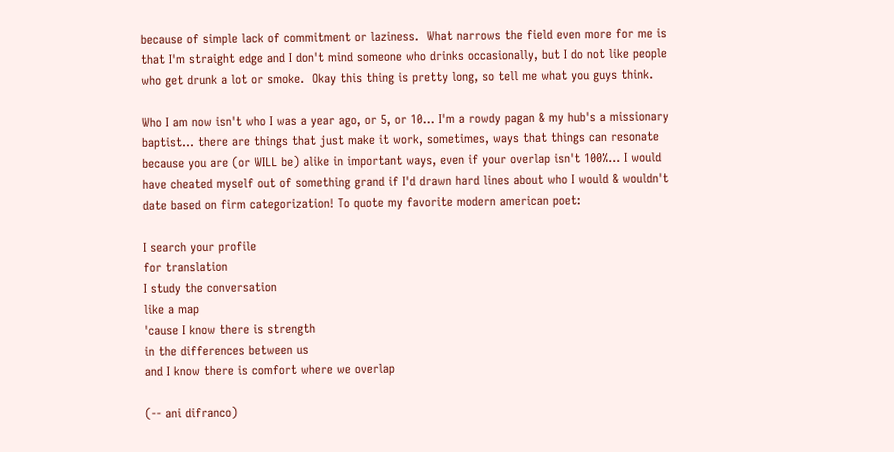because of simple lack of commitment or laziness.  What narrows the field even more for me is that I'm straight edge and I don't mind someone who drinks occasionally, but I do not like people who get drunk a lot or smoke.  Okay this thing is pretty long, so tell me what you guys think.

Who I am now isn't who I was a year ago, or 5, or 10... I'm a rowdy pagan & my hub's a missionary baptist... there are things that just make it work, sometimes, ways that things can resonate because you are (or WILL be) alike in important ways, even if your overlap isn't 100%... I would have cheated myself out of something grand if I'd drawn hard lines about who I would & wouldn't date based on firm categorization! To quote my favorite modern american poet:

I search your profile
for translation
I study the conversation
like a map
'cause I know there is strength
in the differences between us
and I know there is comfort where we overlap

(-- ani difranco)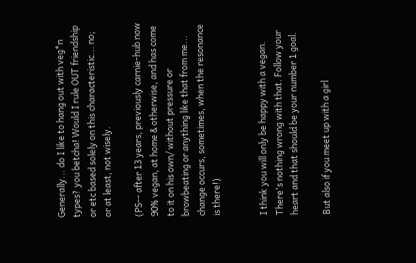Generally... do I like to hang out with veg*n types? you betcha! Would I rule OUT friendship or etc based solely on this characteristic... no; or at least, not wisely.

(PS-- after 13 years, previously carnie-hub now 90% vegan, at home & otherwise, and has come to it on his own/ without pressure or browbeating or anything like that from me... change occurs, sometimes, when the resonance is there!)


I think you will only be happy with a vegan. There's nothing wrong with that. Follow your heart and that should be your number 1 goal.

But also if you meet up with a girl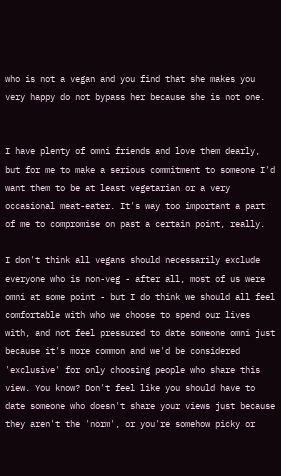who is not a vegan and you find that she makes you very happy do not bypass her because she is not one.


I have plenty of omni friends and love them dearly, but for me to make a serious commitment to someone I'd want them to be at least vegetarian or a very occasional meat-eater. It's way too important a part of me to compromise on past a certain point, really.

I don't think all vegans should necessarily exclude everyone who is non-veg - after all, most of us were omni at some point - but I do think we should all feel comfortable with who we choose to spend our lives with, and not feel pressured to date someone omni just because it's more common and we'd be considered 'exclusive' for only choosing people who share this view. You know? Don't feel like you should have to date someone who doesn't share your views just because they aren't the 'norm', or you're somehow picky or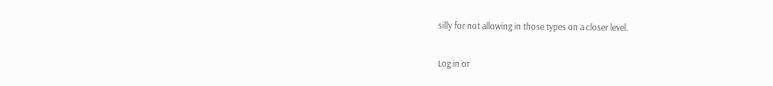silly for not allowing in those types on a closer level.

Log in or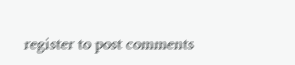register to post comments